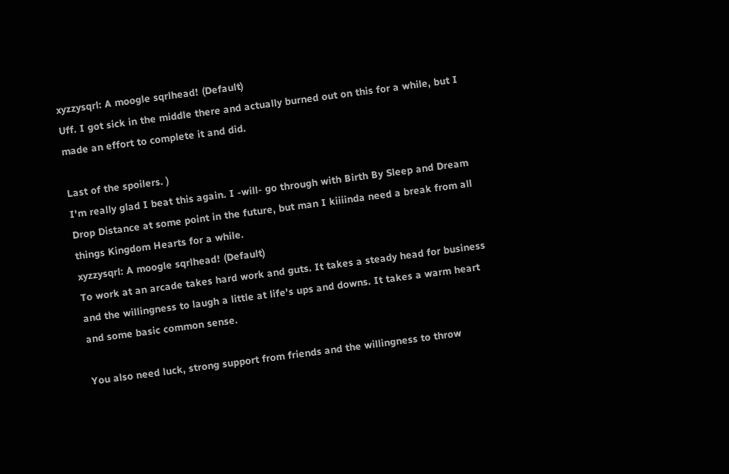xyzzysqrl: A moogle sqrlhead! (Default)
Uff. I got sick in the middle there and actually burned out on this for a while, but I made an effort to complete it and did.

Last of the spoilers. )
I'm really glad I beat this again. I -will- go through with Birth By Sleep and Dream Drop Distance at some point in the future, but man I kiiiinda need a break from all things Kingdom Hearts for a while.
xyzzysqrl: A moogle sqrlhead! (Default)
To work at an arcade takes hard work and guts. It takes a steady head for business and the willingness to laugh a little at life's ups and downs. It takes a warm heart and some basic common sense.

You also need luck, strong support from friends and the willingness to throw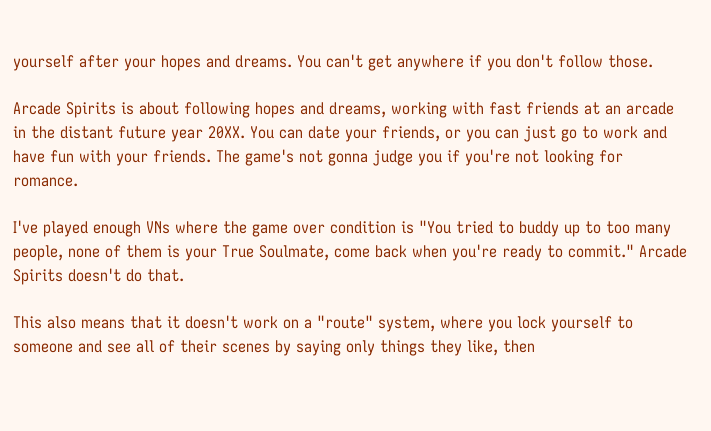yourself after your hopes and dreams. You can't get anywhere if you don't follow those.

Arcade Spirits is about following hopes and dreams, working with fast friends at an arcade in the distant future year 20XX. You can date your friends, or you can just go to work and have fun with your friends. The game's not gonna judge you if you're not looking for romance.

I've played enough VNs where the game over condition is "You tried to buddy up to too many people, none of them is your True Soulmate, come back when you're ready to commit." Arcade Spirits doesn't do that.

This also means that it doesn't work on a "route" system, where you lock yourself to someone and see all of their scenes by saying only things they like, then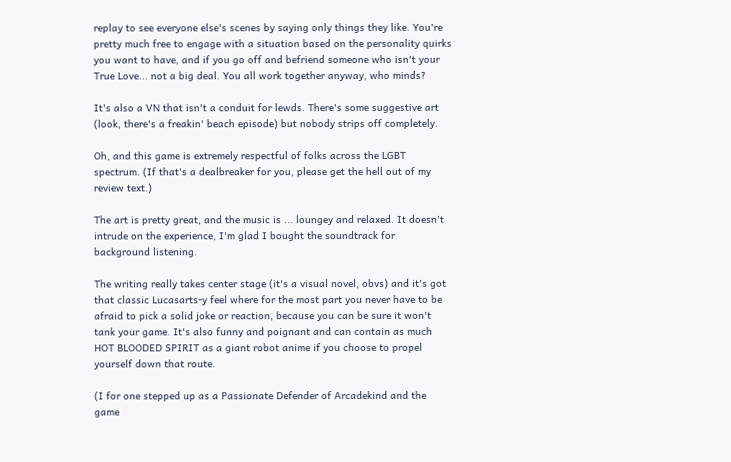replay to see everyone else's scenes by saying only things they like. You're pretty much free to engage with a situation based on the personality quirks you want to have, and if you go off and befriend someone who isn't your True Love... not a big deal. You all work together anyway, who minds?

It's also a VN that isn't a conduit for lewds. There's some suggestive art (look, there's a freakin' beach episode) but nobody strips off completely.

Oh, and this game is extremely respectful of folks across the LGBT spectrum. (If that's a dealbreaker for you, please get the hell out of my review text.)

The art is pretty great, and the music is ... loungey and relaxed. It doesn't intrude on the experience, I'm glad I bought the soundtrack for background listening.

The writing really takes center stage (it's a visual novel, obvs) and it's got that classic Lucasarts-y feel where for the most part you never have to be afraid to pick a solid joke or reaction, because you can be sure it won't tank your game. It's also funny and poignant and can contain as much HOT BLOODED SPIRIT as a giant robot anime if you choose to propel yourself down that route.

(I for one stepped up as a Passionate Defender of Arcadekind and the game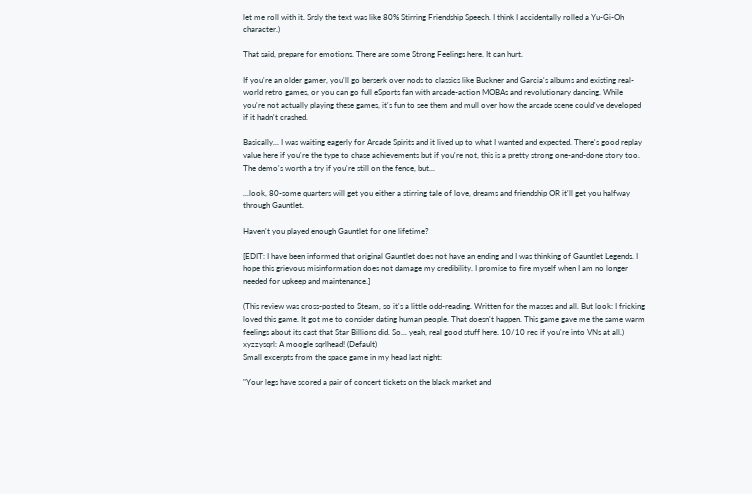let me roll with it. Srsly the text was like 80% Stirring Friendship Speech. I think I accidentally rolled a Yu-Gi-Oh character.)

That said, prepare for emotions. There are some Strong Feelings here. It can hurt.

If you're an older gamer, you'll go berserk over nods to classics like Buckner and Garcia's albums and existing real-world retro games, or you can go full eSports fan with arcade-action MOBAs and revolutionary dancing. While you're not actually playing these games, it's fun to see them and mull over how the arcade scene could've developed if it hadn't crashed.

Basically... I was waiting eagerly for Arcade Spirits and it lived up to what I wanted and expected. There's good replay value here if you're the type to chase achievements but if you're not, this is a pretty strong one-and-done story too. The demo's worth a try if you're still on the fence, but...

...look, 80-some quarters will get you either a stirring tale of love, dreams and friendship OR it'll get you halfway through Gauntlet.

Haven't you played enough Gauntlet for one lifetime?

[EDIT: I have been informed that original Gauntlet does not have an ending and I was thinking of Gauntlet Legends. I hope this grievous misinformation does not damage my credibility. I promise to fire myself when I am no longer needed for upkeep and maintenance.]

(This review was cross-posted to Steam, so it's a little odd-reading. Written for the masses and all. But look: I fricking loved this game. It got me to consider dating human people. That doesn't happen. This game gave me the same warm feelings about its cast that Star Billions did. So... yeah, real good stuff here. 10/10 rec if you're into VNs at all.)
xyzzysqrl: A moogle sqrlhead! (Default)
Small excerpts from the space game in my head last night:

"Your legs have scored a pair of concert tickets on the black market and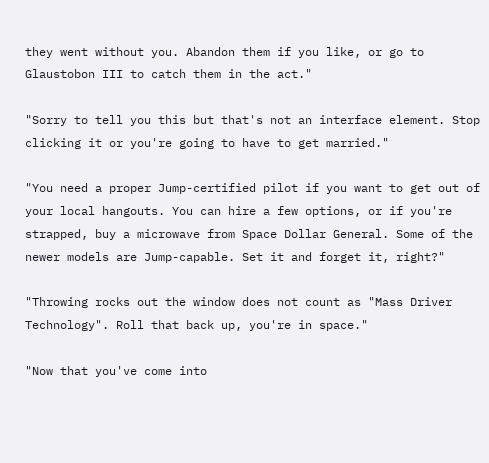they went without you. Abandon them if you like, or go to Glaustobon III to catch them in the act."

"Sorry to tell you this but that's not an interface element. Stop clicking it or you're going to have to get married."

"You need a proper Jump-certified pilot if you want to get out of your local hangouts. You can hire a few options, or if you're strapped, buy a microwave from Space Dollar General. Some of the newer models are Jump-capable. Set it and forget it, right?"

"Throwing rocks out the window does not count as "Mass Driver Technology". Roll that back up, you're in space."

"Now that you've come into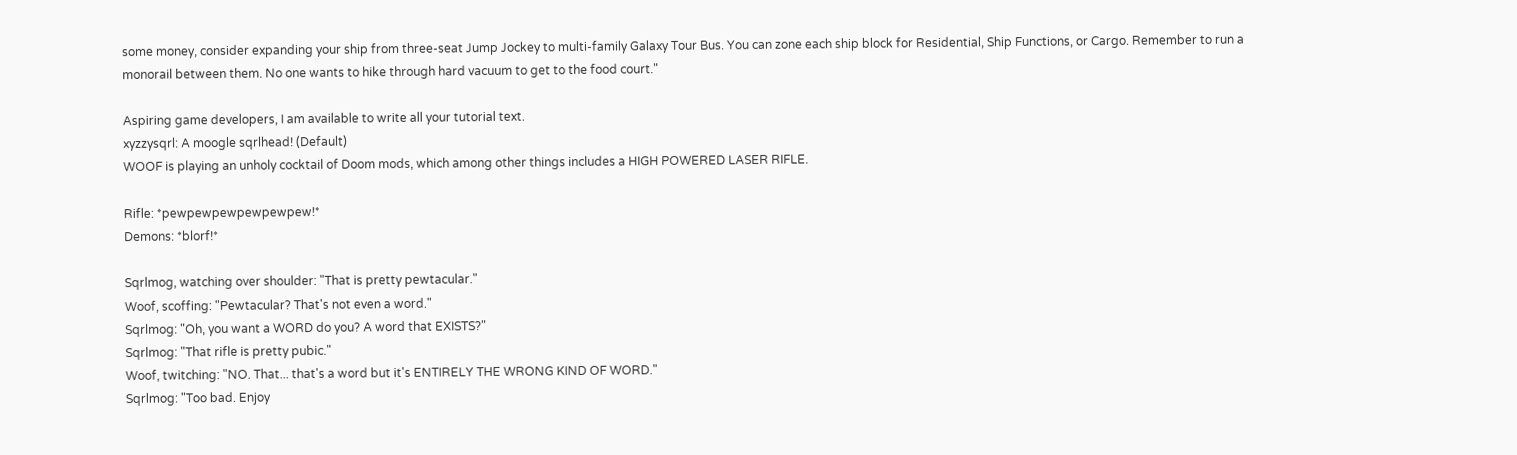some money, consider expanding your ship from three-seat Jump Jockey to multi-family Galaxy Tour Bus. You can zone each ship block for Residential, Ship Functions, or Cargo. Remember to run a monorail between them. No one wants to hike through hard vacuum to get to the food court."

Aspiring game developers, I am available to write all your tutorial text.
xyzzysqrl: A moogle sqrlhead! (Default)
WOOF is playing an unholy cocktail of Doom mods, which among other things includes a HIGH POWERED LASER RIFLE.

Rifle: *pewpewpewpewpewpew!*
Demons: *blorf!*

Sqrlmog, watching over shoulder: "That is pretty pewtacular."
Woof, scoffing: "Pewtacular? That's not even a word."
Sqrlmog: "Oh, you want a WORD do you? A word that EXISTS?"
Sqrlmog: "That rifle is pretty pubic."
Woof, twitching: "NO. That... that's a word but it's ENTIRELY THE WRONG KIND OF WORD."
Sqrlmog: "Too bad. Enjoy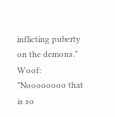inflicting puberty on the demons."
Woof: "Noooooooo that is so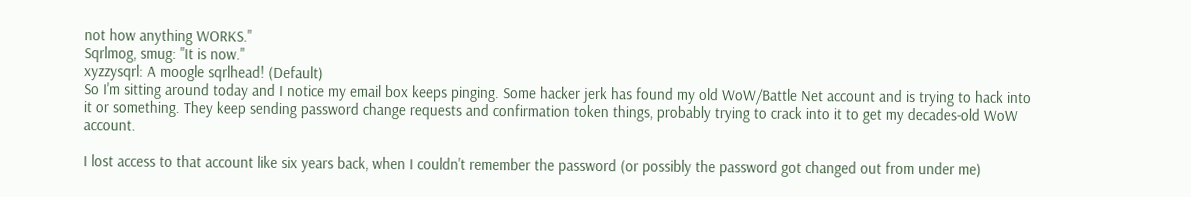not how anything WORKS."
Sqrlmog, smug: "It is now."
xyzzysqrl: A moogle sqrlhead! (Default)
So I'm sitting around today and I notice my email box keeps pinging. Some hacker jerk has found my old WoW/Battle Net account and is trying to hack into it or something. They keep sending password change requests and confirmation token things, probably trying to crack into it to get my decades-old WoW account.

I lost access to that account like six years back, when I couldn't remember the password (or possibly the password got changed out from under me)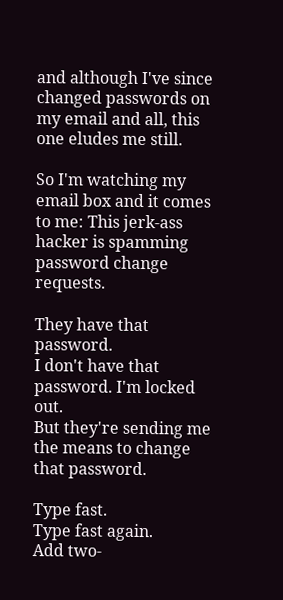and although I've since changed passwords on my email and all, this one eludes me still.

So I'm watching my email box and it comes to me: This jerk-ass hacker is spamming password change requests.

They have that password.
I don't have that password. I'm locked out.
But they're sending me the means to change that password.

Type fast.
Type fast again.
Add two-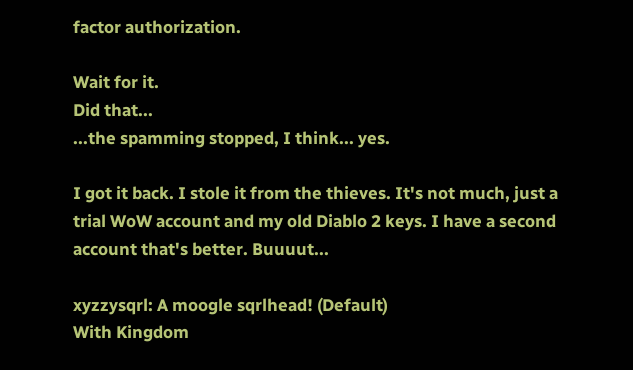factor authorization.

Wait for it.
Did that...
...the spamming stopped, I think... yes.

I got it back. I stole it from the thieves. It's not much, just a trial WoW account and my old Diablo 2 keys. I have a second account that's better. Buuuut...

xyzzysqrl: A moogle sqrlhead! (Default)
With Kingdom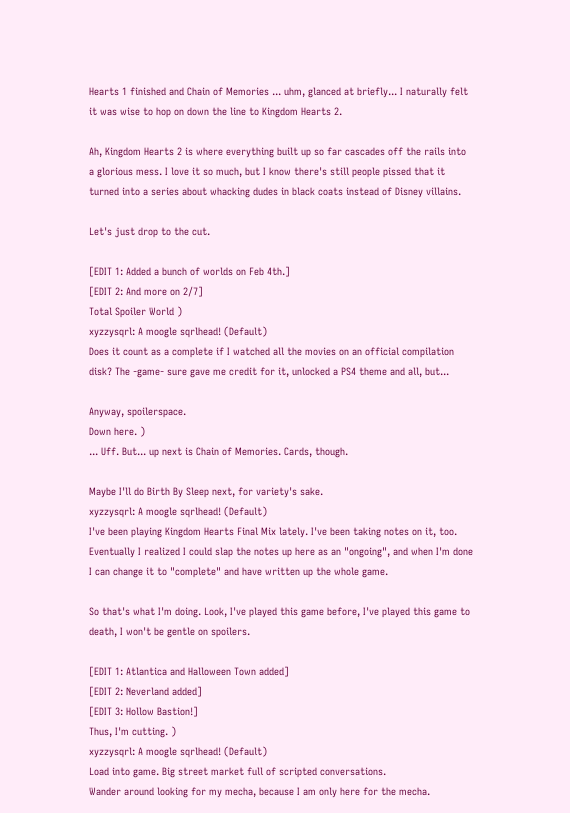Hearts 1 finished and Chain of Memories ... uhm, glanced at briefly... I naturally felt it was wise to hop on down the line to Kingdom Hearts 2.

Ah, Kingdom Hearts 2 is where everything built up so far cascades off the rails into a glorious mess. I love it so much, but I know there's still people pissed that it turned into a series about whacking dudes in black coats instead of Disney villains.

Let's just drop to the cut.

[EDIT 1: Added a bunch of worlds on Feb 4th.]
[EDIT 2: And more on 2/7]
Total Spoiler World )
xyzzysqrl: A moogle sqrlhead! (Default)
Does it count as a complete if I watched all the movies on an official compilation disk? The -game- sure gave me credit for it, unlocked a PS4 theme and all, but...

Anyway, spoilerspace.
Down here. )
... Uff. But... up next is Chain of Memories. Cards, though.

Maybe I'll do Birth By Sleep next, for variety's sake.
xyzzysqrl: A moogle sqrlhead! (Default)
I've been playing Kingdom Hearts Final Mix lately. I've been taking notes on it, too. Eventually I realized I could slap the notes up here as an "ongoing", and when I'm done I can change it to "complete" and have written up the whole game.

So that's what I'm doing. Look, I've played this game before, I've played this game to death, I won't be gentle on spoilers.

[EDIT 1: Atlantica and Halloween Town added]
[EDIT 2: Neverland added]
[EDIT 3: Hollow Bastion!]
Thus, I'm cutting. )
xyzzysqrl: A moogle sqrlhead! (Default)
Load into game. Big street market full of scripted conversations.
Wander around looking for my mecha, because I am only here for the mecha.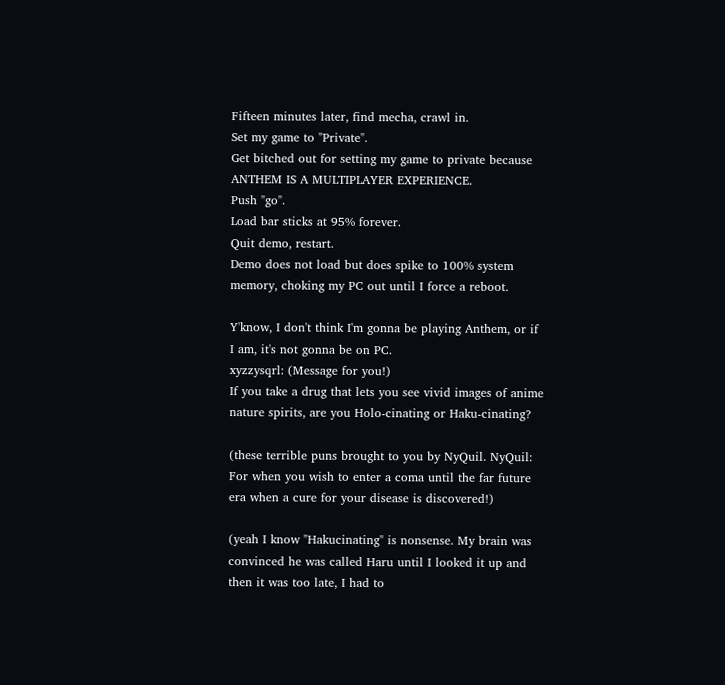Fifteen minutes later, find mecha, crawl in.
Set my game to "Private".
Get bitched out for setting my game to private because ANTHEM IS A MULTIPLAYER EXPERIENCE.
Push "go".
Load bar sticks at 95% forever.
Quit demo, restart.
Demo does not load but does spike to 100% system memory, choking my PC out until I force a reboot.

Y'know, I don't think I'm gonna be playing Anthem, or if I am, it's not gonna be on PC.
xyzzysqrl: (Message for you!)
If you take a drug that lets you see vivid images of anime nature spirits, are you Holo-cinating or Haku-cinating?

(these terrible puns brought to you by NyQuil. NyQuil: For when you wish to enter a coma until the far future era when a cure for your disease is discovered!)

(yeah I know "Hakucinating" is nonsense. My brain was convinced he was called Haru until I looked it up and then it was too late, I had to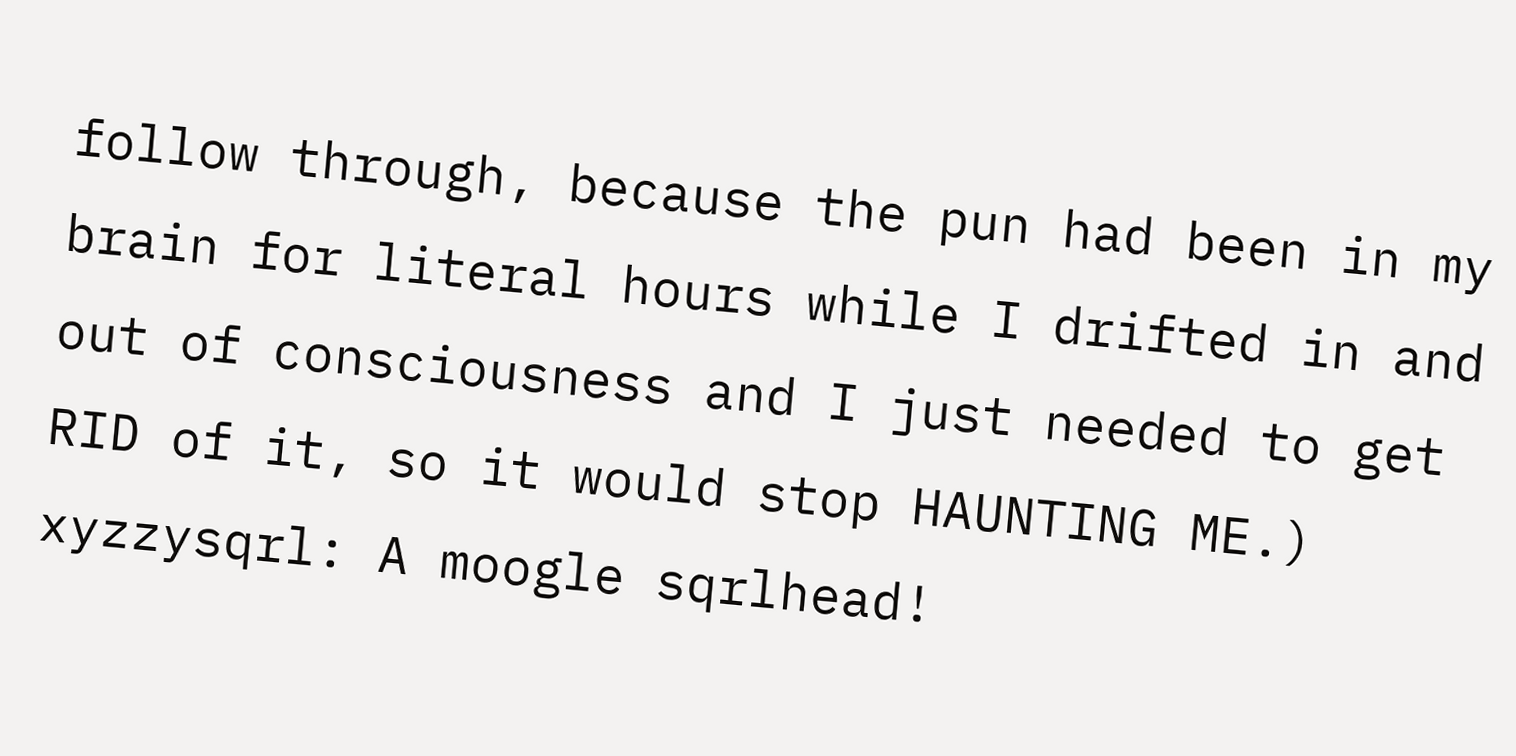follow through, because the pun had been in my brain for literal hours while I drifted in and out of consciousness and I just needed to get RID of it, so it would stop HAUNTING ME.)
xyzzysqrl: A moogle sqrlhead!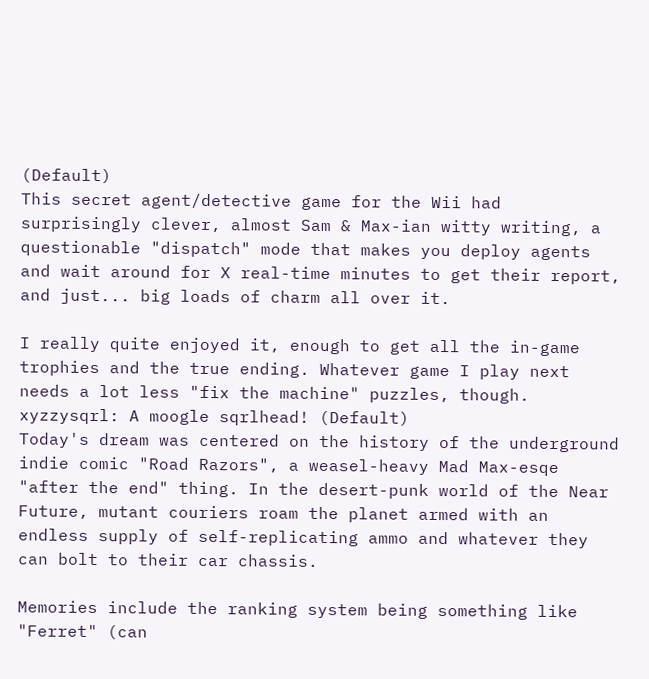(Default)
This secret agent/detective game for the Wii had surprisingly clever, almost Sam & Max-ian witty writing, a questionable "dispatch" mode that makes you deploy agents and wait around for X real-time minutes to get their report, and just... big loads of charm all over it.

I really quite enjoyed it, enough to get all the in-game trophies and the true ending. Whatever game I play next needs a lot less "fix the machine" puzzles, though.
xyzzysqrl: A moogle sqrlhead! (Default)
Today's dream was centered on the history of the underground indie comic "Road Razors", a weasel-heavy Mad Max-esqe "after the end" thing. In the desert-punk world of the Near Future, mutant couriers roam the planet armed with an endless supply of self-replicating ammo and whatever they can bolt to their car chassis.

Memories include the ranking system being something like "Ferret" (can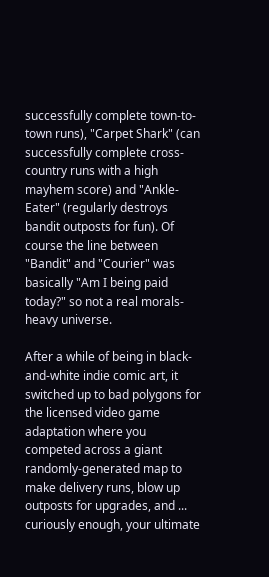successfully complete town-to-town runs), "Carpet Shark" (can successfully complete cross-country runs with a high mayhem score) and "Ankle-Eater" (regularly destroys bandit outposts for fun). Of course the line between "Bandit" and "Courier" was basically "Am I being paid today?" so not a real morals-heavy universe.

After a while of being in black-and-white indie comic art, it switched up to bad polygons for the licensed video game adaptation where you competed across a giant randomly-generated map to make delivery runs, blow up outposts for upgrades, and ... curiously enough, your ultimate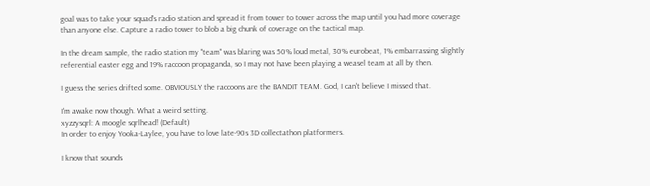goal was to take your squad's radio station and spread it from tower to tower across the map until you had more coverage than anyone else. Capture a radio tower to blob a big chunk of coverage on the tactical map.

In the dream sample, the radio station my "team" was blaring was 50% loud metal, 30% eurobeat, 1% embarrassing slightly referential easter egg and 19% raccoon propaganda, so I may not have been playing a weasel team at all by then.

I guess the series drifted some. OBVIOUSLY the raccoons are the BANDIT TEAM. God, I can't believe I missed that.

I'm awake now though. What a weird setting.
xyzzysqrl: A moogle sqrlhead! (Default)
In order to enjoy Yooka-Laylee, you have to love late-90s 3D collectathon platformers.

I know that sounds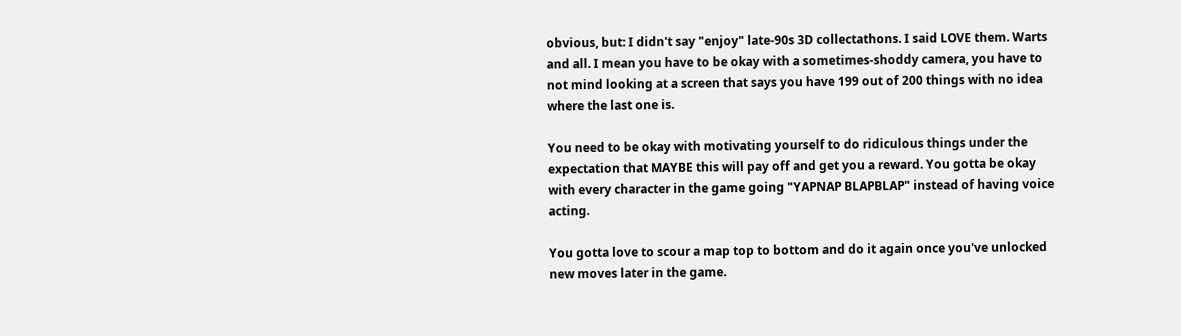obvious, but: I didn't say "enjoy" late-90s 3D collectathons. I said LOVE them. Warts and all. I mean you have to be okay with a sometimes-shoddy camera, you have to not mind looking at a screen that says you have 199 out of 200 things with no idea where the last one is.

You need to be okay with motivating yourself to do ridiculous things under the expectation that MAYBE this will pay off and get you a reward. You gotta be okay with every character in the game going "YAPNAP BLAPBLAP" instead of having voice acting.

You gotta love to scour a map top to bottom and do it again once you've unlocked new moves later in the game.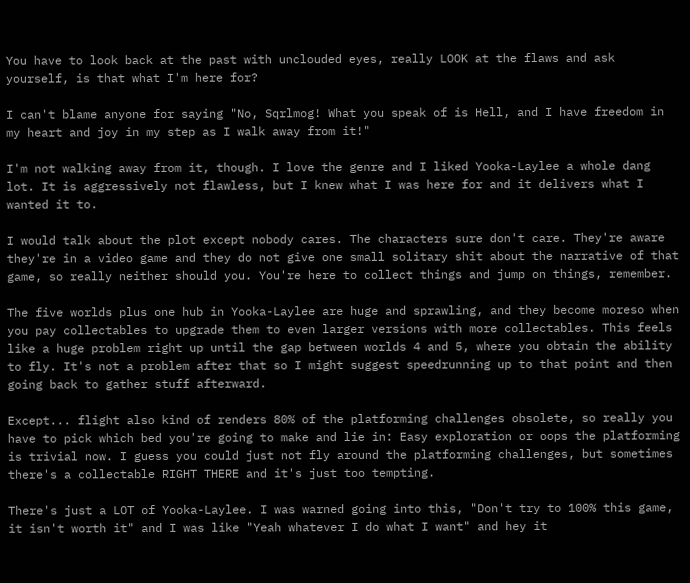You have to look back at the past with unclouded eyes, really LOOK at the flaws and ask yourself, is that what I'm here for?

I can't blame anyone for saying "No, Sqrlmog! What you speak of is Hell, and I have freedom in my heart and joy in my step as I walk away from it!"

I'm not walking away from it, though. I love the genre and I liked Yooka-Laylee a whole dang lot. It is aggressively not flawless, but I knew what I was here for and it delivers what I wanted it to.

I would talk about the plot except nobody cares. The characters sure don't care. They're aware they're in a video game and they do not give one small solitary shit about the narrative of that game, so really neither should you. You're here to collect things and jump on things, remember.

The five worlds plus one hub in Yooka-Laylee are huge and sprawling, and they become moreso when you pay collectables to upgrade them to even larger versions with more collectables. This feels like a huge problem right up until the gap between worlds 4 and 5, where you obtain the ability to fly. It's not a problem after that so I might suggest speedrunning up to that point and then going back to gather stuff afterward.

Except... flight also kind of renders 80% of the platforming challenges obsolete, so really you have to pick which bed you're going to make and lie in: Easy exploration or oops the platforming is trivial now. I guess you could just not fly around the platforming challenges, but sometimes there's a collectable RIGHT THERE and it's just too tempting.

There's just a LOT of Yooka-Laylee. I was warned going into this, "Don't try to 100% this game, it isn't worth it" and I was like "Yeah whatever I do what I want" and hey it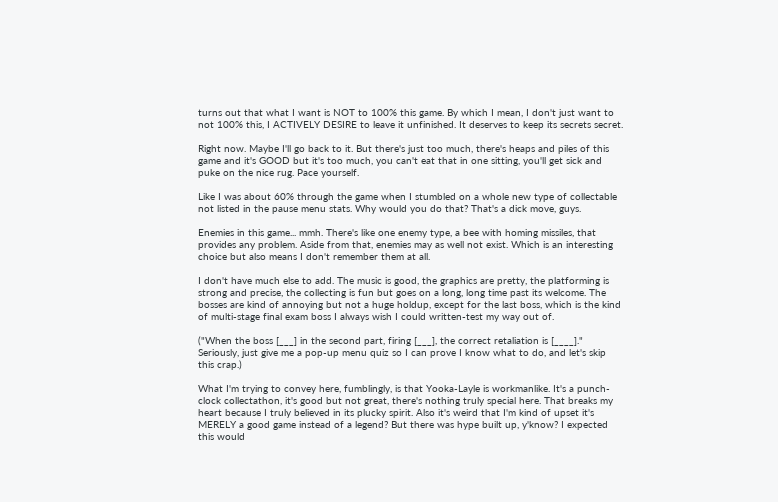turns out that what I want is NOT to 100% this game. By which I mean, I don't just want to not 100% this, I ACTIVELY DESIRE to leave it unfinished. It deserves to keep its secrets secret.

Right now. Maybe I'll go back to it. But there's just too much, there's heaps and piles of this game and it's GOOD but it's too much, you can't eat that in one sitting, you'll get sick and puke on the nice rug. Pace yourself.

Like I was about 60% through the game when I stumbled on a whole new type of collectable not listed in the pause menu stats. Why would you do that? That's a dick move, guys.

Enemies in this game... mmh. There's like one enemy type, a bee with homing missiles, that provides any problem. Aside from that, enemies may as well not exist. Which is an interesting choice but also means I don't remember them at all.

I don't have much else to add. The music is good, the graphics are pretty, the platforming is strong and precise, the collecting is fun but goes on a long, long time past its welcome. The bosses are kind of annoying but not a huge holdup, except for the last boss, which is the kind of multi-stage final exam boss I always wish I could written-test my way out of.

("When the boss [___] in the second part, firing [___], the correct retaliation is [____]." Seriously, just give me a pop-up menu quiz so I can prove I know what to do, and let's skip this crap.)

What I'm trying to convey here, fumblingly, is that Yooka-Layle is workmanlike. It's a punch-clock collectathon, it's good but not great, there's nothing truly special here. That breaks my heart because I truly believed in its plucky spirit. Also it's weird that I'm kind of upset it's MERELY a good game instead of a legend? But there was hype built up, y'know? I expected this would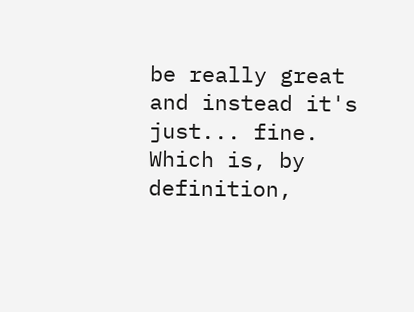be really great and instead it's just... fine. Which is, by definition,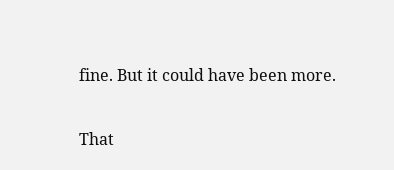fine. But it could have been more.

That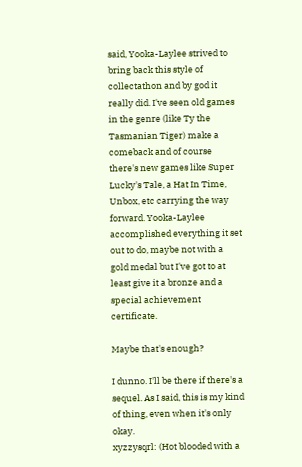said, Yooka-Laylee strived to bring back this style of collectathon and by god it really did. I've seen old games in the genre (like Ty the Tasmanian Tiger) make a comeback and of course there's new games like Super Lucky's Tale, a Hat In Time, Unbox, etc carrying the way forward. Yooka-Laylee accomplished everything it set out to do, maybe not with a gold medal but I've got to at least give it a bronze and a special achievement certificate.

Maybe that's enough?

I dunno. I'll be there if there's a sequel. As I said, this is my kind of thing, even when it's only okay.
xyzzysqrl: (Hot blooded with a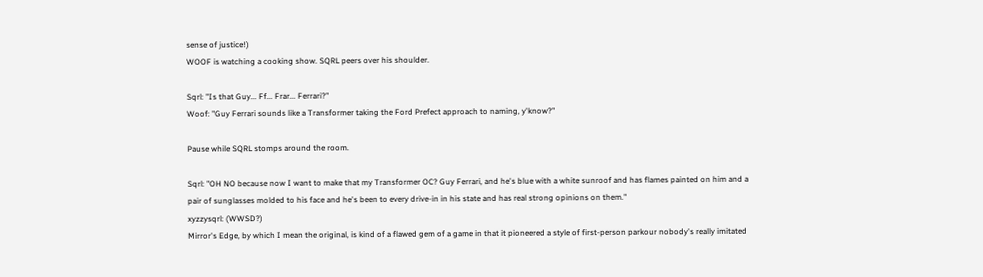sense of justice!)
WOOF is watching a cooking show. SQRL peers over his shoulder.

Sqrl: "Is that Guy... Ff... Frar... Ferrari?"
Woof: "Guy Ferrari sounds like a Transformer taking the Ford Prefect approach to naming, y'know?"

Pause while SQRL stomps around the room.

Sqrl: "OH NO because now I want to make that my Transformer OC? Guy Ferrari, and he's blue with a white sunroof and has flames painted on him and a pair of sunglasses molded to his face and he's been to every drive-in in his state and has real strong opinions on them."
xyzzysqrl: (WWSD?)
Mirror's Edge, by which I mean the original, is kind of a flawed gem of a game in that it pioneered a style of first-person parkour nobody's really imitated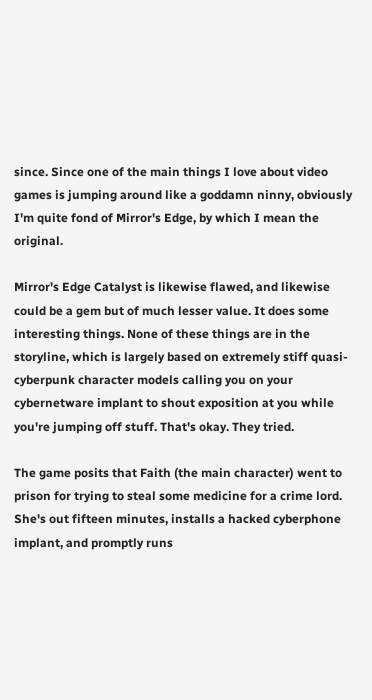since. Since one of the main things I love about video games is jumping around like a goddamn ninny, obviously I'm quite fond of Mirror's Edge, by which I mean the original.

Mirror's Edge Catalyst is likewise flawed, and likewise could be a gem but of much lesser value. It does some interesting things. None of these things are in the storyline, which is largely based on extremely stiff quasi-cyberpunk character models calling you on your cybernetware implant to shout exposition at you while you're jumping off stuff. That's okay. They tried.

The game posits that Faith (the main character) went to prison for trying to steal some medicine for a crime lord. She's out fifteen minutes, installs a hacked cyberphone implant, and promptly runs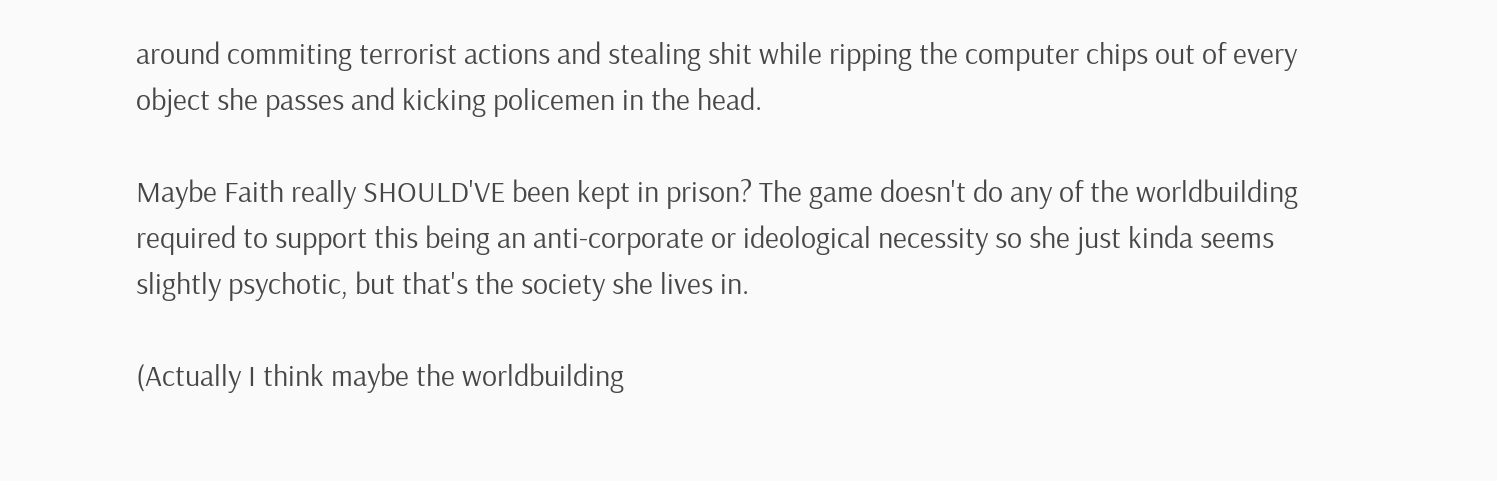around commiting terrorist actions and stealing shit while ripping the computer chips out of every object she passes and kicking policemen in the head.

Maybe Faith really SHOULD'VE been kept in prison? The game doesn't do any of the worldbuilding required to support this being an anti-corporate or ideological necessity so she just kinda seems slightly psychotic, but that's the society she lives in.

(Actually I think maybe the worldbuilding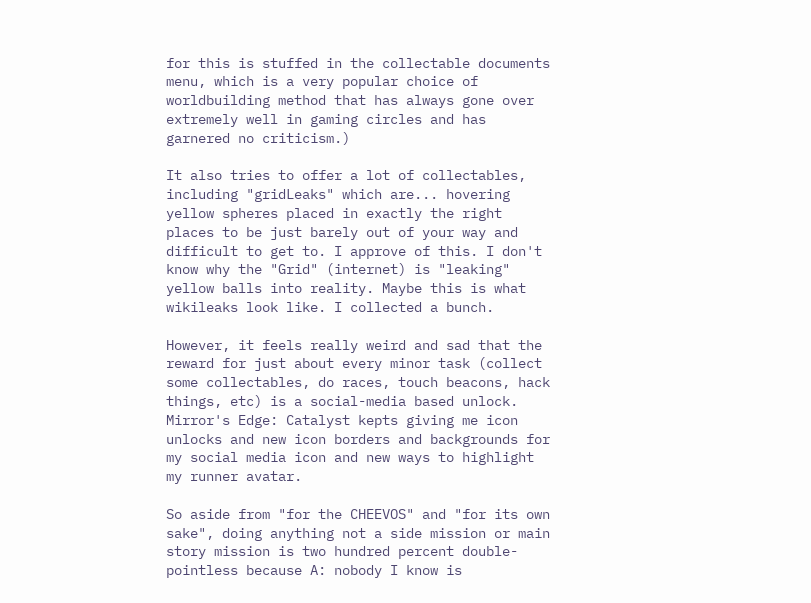for this is stuffed in the collectable documents menu, which is a very popular choice of worldbuilding method that has always gone over extremely well in gaming circles and has garnered no criticism.)

It also tries to offer a lot of collectables, including "gridLeaks" which are... hovering yellow spheres placed in exactly the right places to be just barely out of your way and difficult to get to. I approve of this. I don't know why the "Grid" (internet) is "leaking" yellow balls into reality. Maybe this is what wikileaks look like. I collected a bunch.

However, it feels really weird and sad that the reward for just about every minor task (collect some collectables, do races, touch beacons, hack things, etc) is a social-media based unlock. Mirror's Edge: Catalyst kepts giving me icon unlocks and new icon borders and backgrounds for my social media icon and new ways to highlight my runner avatar.

So aside from "for the CHEEVOS" and "for its own sake", doing anything not a side mission or main story mission is two hundred percent double-pointless because A: nobody I know is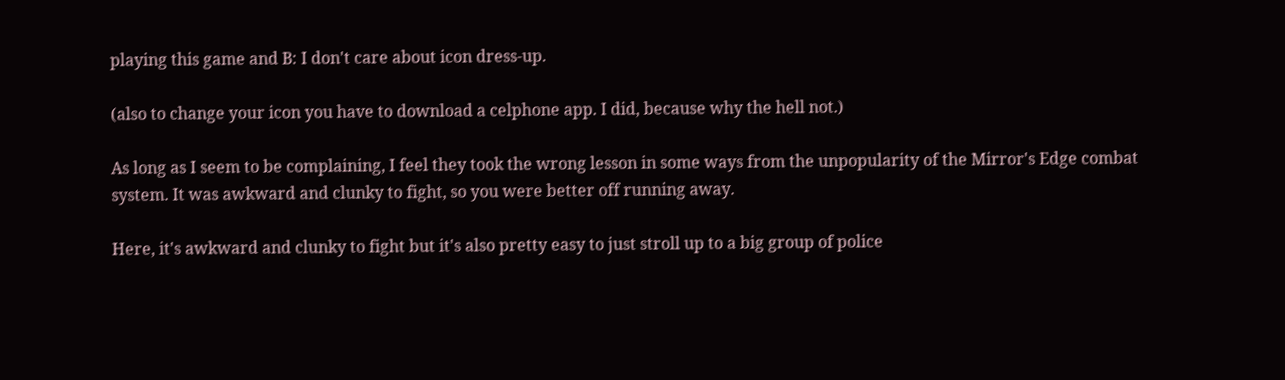playing this game and B: I don't care about icon dress-up.

(also to change your icon you have to download a celphone app. I did, because why the hell not.)

As long as I seem to be complaining, I feel they took the wrong lesson in some ways from the unpopularity of the Mirror's Edge combat system. It was awkward and clunky to fight, so you were better off running away.

Here, it's awkward and clunky to fight but it's also pretty easy to just stroll up to a big group of police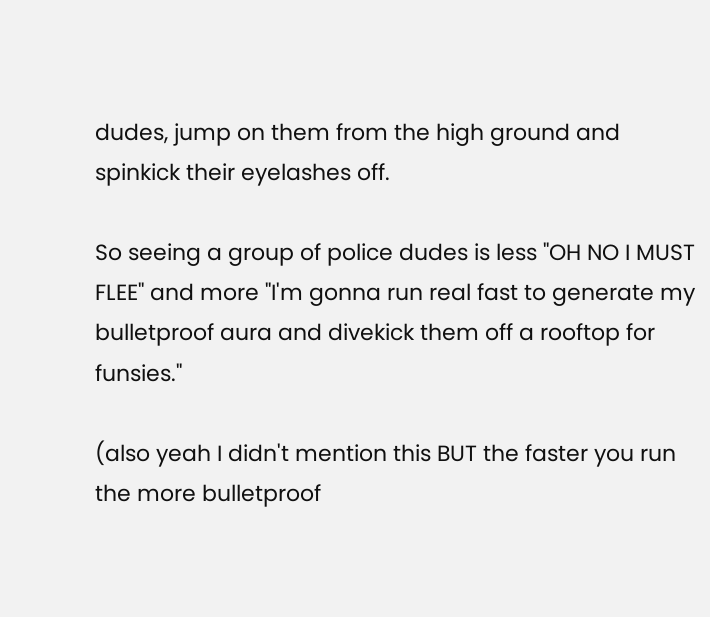dudes, jump on them from the high ground and spinkick their eyelashes off.

So seeing a group of police dudes is less "OH NO I MUST FLEE" and more "I'm gonna run real fast to generate my bulletproof aura and divekick them off a rooftop for funsies."

(also yeah I didn't mention this BUT the faster you run the more bulletproof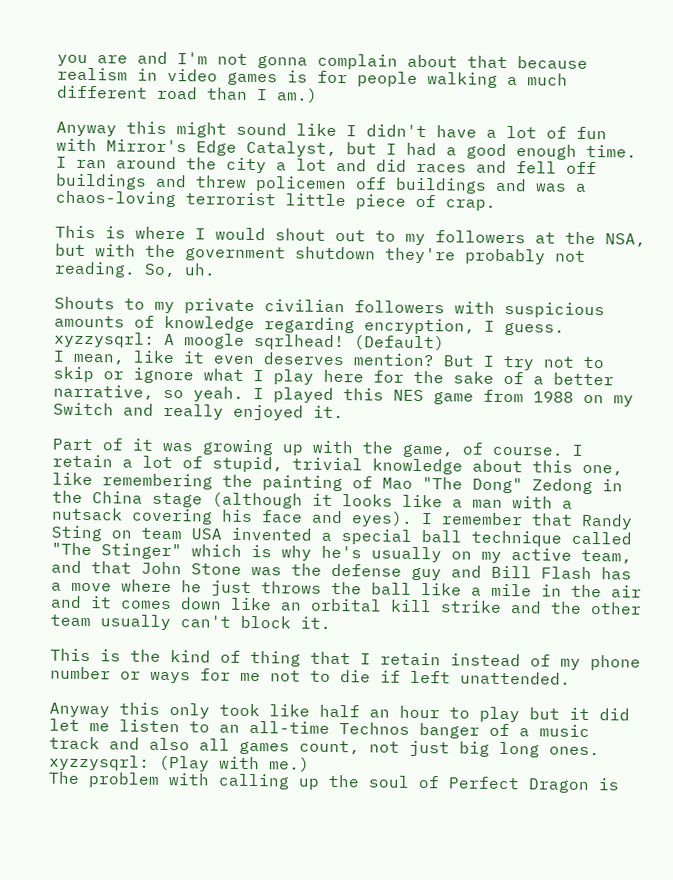you are and I'm not gonna complain about that because realism in video games is for people walking a much different road than I am.)

Anyway this might sound like I didn't have a lot of fun with Mirror's Edge Catalyst, but I had a good enough time. I ran around the city a lot and did races and fell off buildings and threw policemen off buildings and was a chaos-loving terrorist little piece of crap.

This is where I would shout out to my followers at the NSA, but with the government shutdown they're probably not reading. So, uh.

Shouts to my private civilian followers with suspicious amounts of knowledge regarding encryption, I guess.
xyzzysqrl: A moogle sqrlhead! (Default)
I mean, like it even deserves mention? But I try not to skip or ignore what I play here for the sake of a better narrative, so yeah. I played this NES game from 1988 on my Switch and really enjoyed it.

Part of it was growing up with the game, of course. I retain a lot of stupid, trivial knowledge about this one, like remembering the painting of Mao "The Dong" Zedong in the China stage (although it looks like a man with a nutsack covering his face and eyes). I remember that Randy Sting on team USA invented a special ball technique called "The Stinger" which is why he's usually on my active team, and that John Stone was the defense guy and Bill Flash has a move where he just throws the ball like a mile in the air and it comes down like an orbital kill strike and the other team usually can't block it.

This is the kind of thing that I retain instead of my phone number or ways for me not to die if left unattended.

Anyway this only took like half an hour to play but it did let me listen to an all-time Technos banger of a music track and also all games count, not just big long ones.
xyzzysqrl: (Play with me.)
The problem with calling up the soul of Perfect Dragon is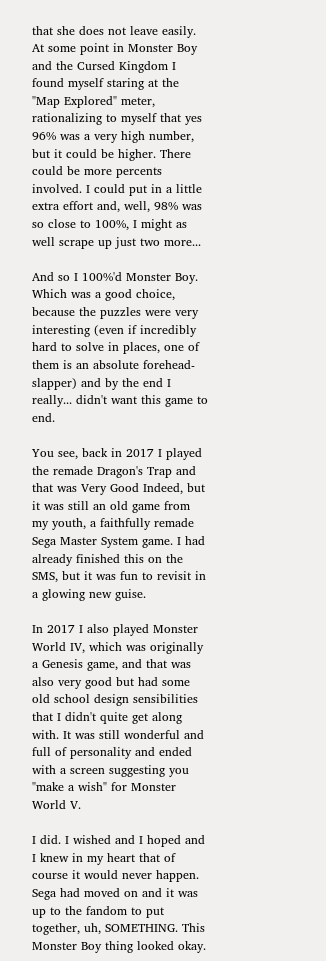that she does not leave easily. At some point in Monster Boy and the Cursed Kingdom I found myself staring at the "Map Explored" meter, rationalizing to myself that yes 96% was a very high number, but it could be higher. There could be more percents involved. I could put in a little extra effort and, well, 98% was so close to 100%, I might as well scrape up just two more...

And so I 100%'d Monster Boy. Which was a good choice, because the puzzles were very interesting (even if incredibly hard to solve in places, one of them is an absolute forehead-slapper) and by the end I really... didn't want this game to end.

You see, back in 2017 I played the remade Dragon's Trap and that was Very Good Indeed, but it was still an old game from my youth, a faithfully remade Sega Master System game. I had already finished this on the SMS, but it was fun to revisit in a glowing new guise.

In 2017 I also played Monster World IV, which was originally a Genesis game, and that was also very good but had some old school design sensibilities that I didn't quite get along with. It was still wonderful and full of personality and ended with a screen suggesting you "make a wish" for Monster World V.

I did. I wished and I hoped and I knew in my heart that of course it would never happen. Sega had moved on and it was up to the fandom to put together, uh, SOMETHING. This Monster Boy thing looked okay.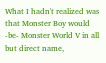What I hadn't realized was that Monster Boy would -be- Monster World V in all but direct name,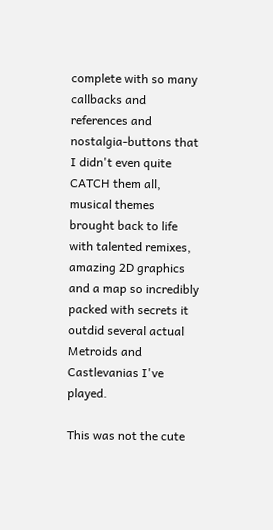complete with so many callbacks and references and nostalgia-buttons that I didn't even quite CATCH them all, musical themes brought back to life with talented remixes, amazing 2D graphics and a map so incredibly packed with secrets it outdid several actual Metroids and Castlevanias I've played.

This was not the cute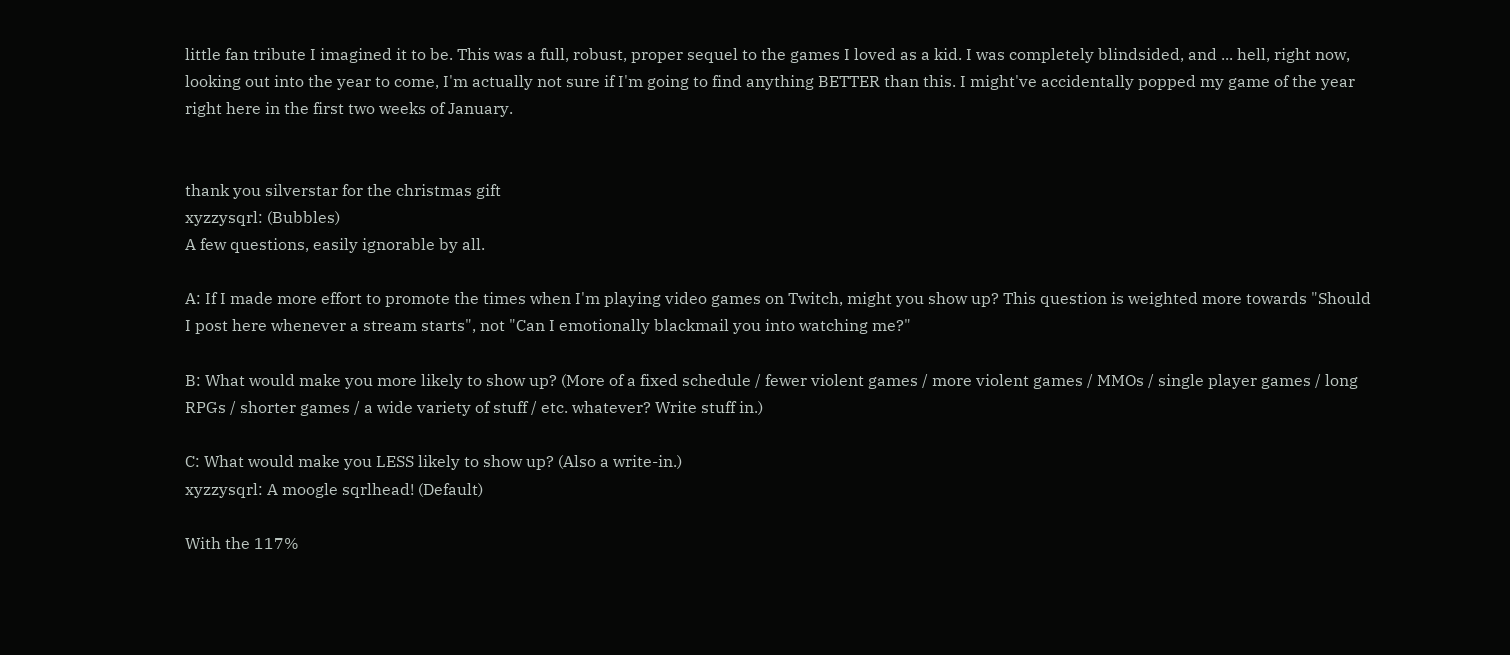little fan tribute I imagined it to be. This was a full, robust, proper sequel to the games I loved as a kid. I was completely blindsided, and ... hell, right now, looking out into the year to come, I'm actually not sure if I'm going to find anything BETTER than this. I might've accidentally popped my game of the year right here in the first two weeks of January.


thank you silverstar for the christmas gift
xyzzysqrl: (Bubbles)
A few questions, easily ignorable by all.

A: If I made more effort to promote the times when I'm playing video games on Twitch, might you show up? This question is weighted more towards "Should I post here whenever a stream starts", not "Can I emotionally blackmail you into watching me?"

B: What would make you more likely to show up? (More of a fixed schedule / fewer violent games / more violent games / MMOs / single player games / long RPGs / shorter games / a wide variety of stuff / etc. whatever? Write stuff in.)

C: What would make you LESS likely to show up? (Also a write-in.)
xyzzysqrl: A moogle sqrlhead! (Default)

With the 117%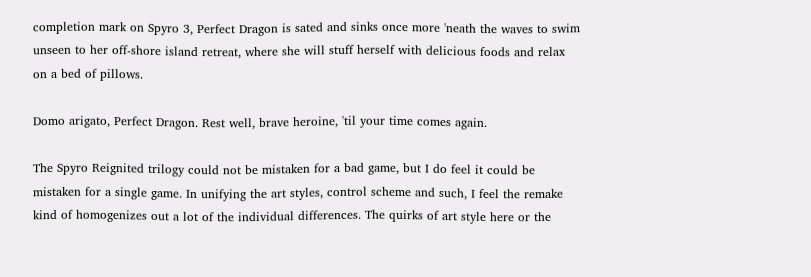completion mark on Spyro 3, Perfect Dragon is sated and sinks once more 'neath the waves to swim unseen to her off-shore island retreat, where she will stuff herself with delicious foods and relax on a bed of pillows.

Domo arigato, Perfect Dragon. Rest well, brave heroine, 'til your time comes again.

The Spyro Reignited trilogy could not be mistaken for a bad game, but I do feel it could be mistaken for a single game. In unifying the art styles, control scheme and such, I feel the remake kind of homogenizes out a lot of the individual differences. The quirks of art style here or the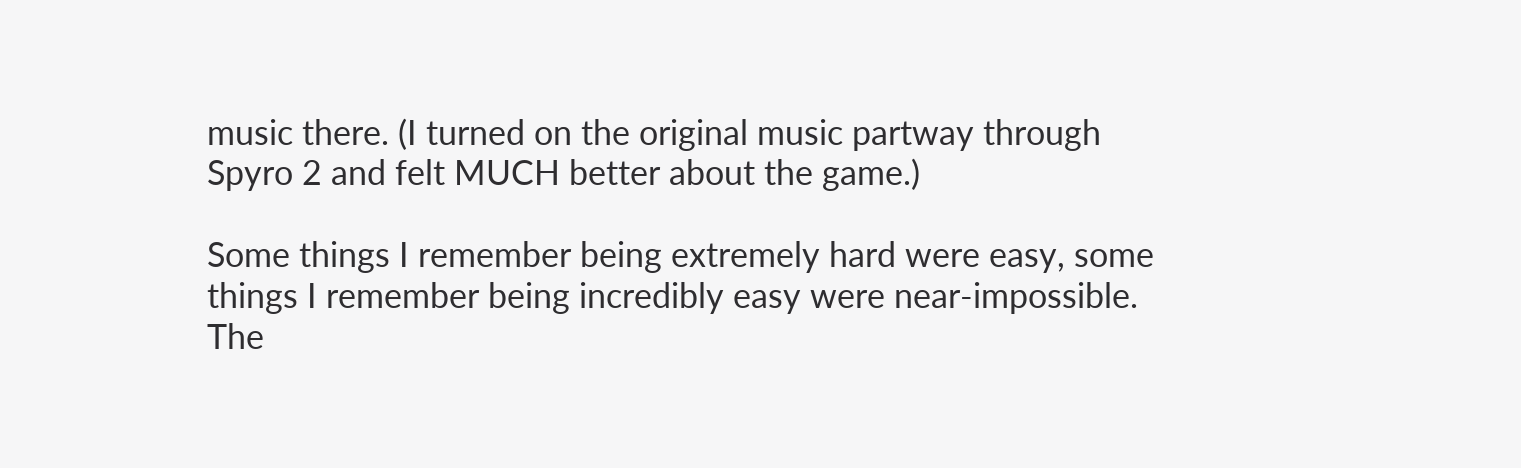music there. (I turned on the original music partway through Spyro 2 and felt MUCH better about the game.)

Some things I remember being extremely hard were easy, some things I remember being incredibly easy were near-impossible. The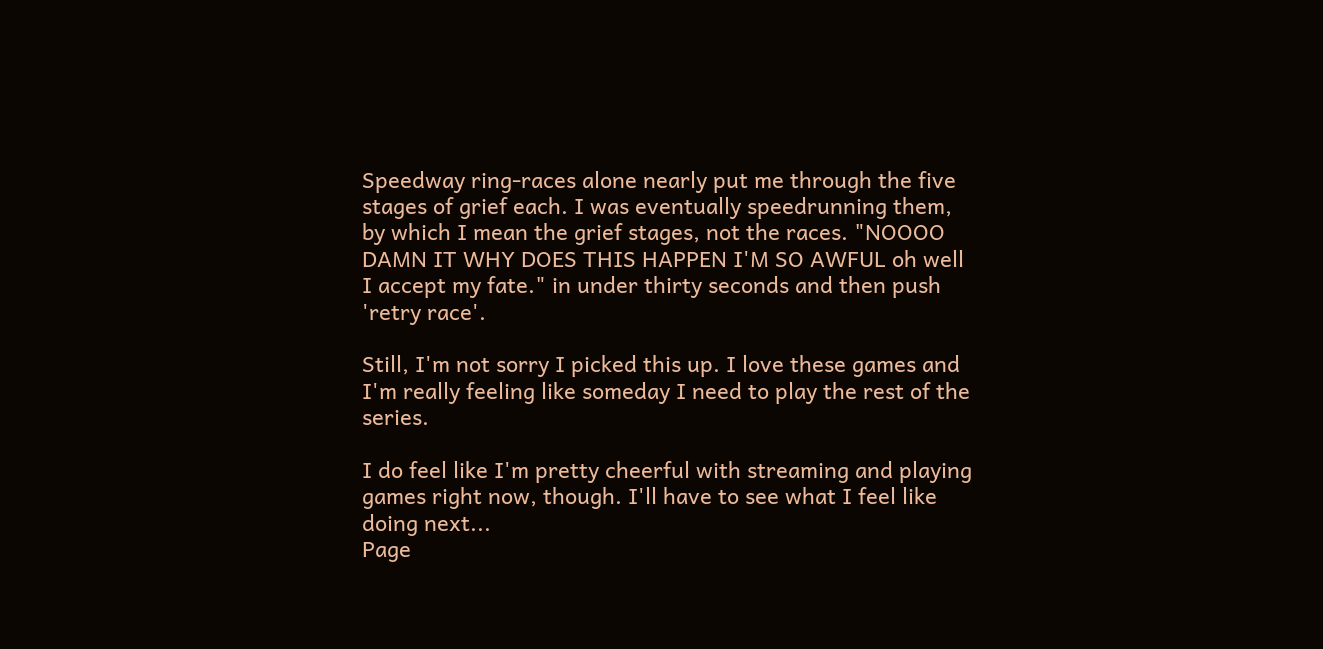Speedway ring-races alone nearly put me through the five stages of grief each. I was eventually speedrunning them, by which I mean the grief stages, not the races. "NOOOO DAMN IT WHY DOES THIS HAPPEN I'M SO AWFUL oh well I accept my fate." in under thirty seconds and then push 'retry race'.

Still, I'm not sorry I picked this up. I love these games and I'm really feeling like someday I need to play the rest of the series.

I do feel like I'm pretty cheerful with streaming and playing games right now, though. I'll have to see what I feel like doing next...
Page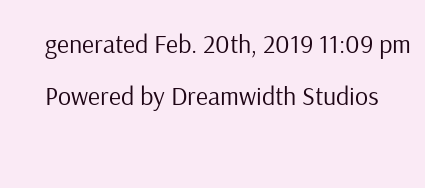generated Feb. 20th, 2019 11:09 pm
Powered by Dreamwidth Studios